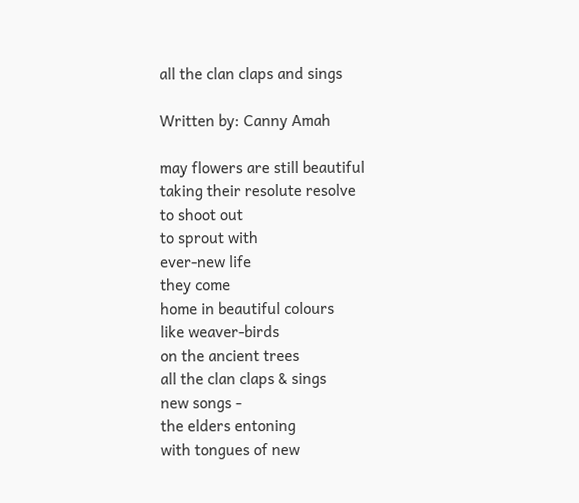all the clan claps and sings

Written by: Canny Amah

may flowers are still beautiful
taking their resolute resolve
to shoot out
to sprout with
ever-new life
they come
home in beautiful colours
like weaver-birds
on the ancient trees
all the clan claps & sings
new songs -
the elders entoning
with tongues of new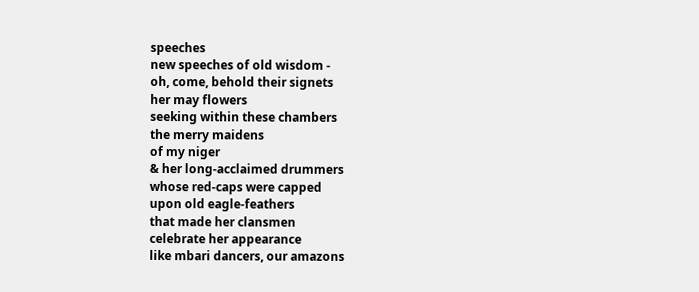speeches
new speeches of old wisdom -
oh, come, behold their signets
her may flowers
seeking within these chambers
the merry maidens
of my niger
& her long-acclaimed drummers
whose red-caps were capped
upon old eagle-feathers
that made her clansmen
celebrate her appearance
like mbari dancers, our amazons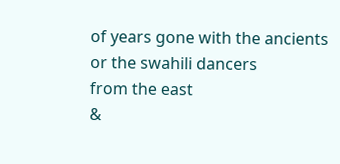of years gone with the ancients
or the swahili dancers
from the east
&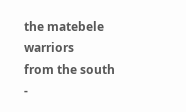the matebele warriors
from the south -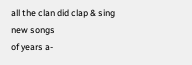all the clan did clap & sing
new songs
of years a-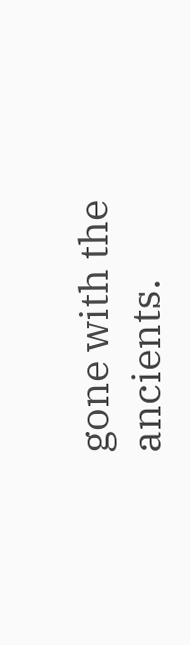gone with the ancients.